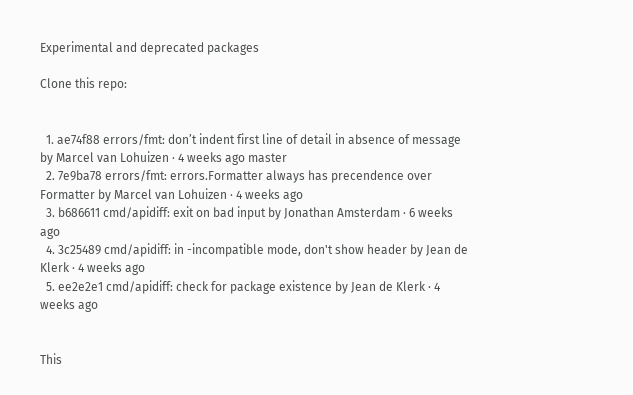Experimental and deprecated packages

Clone this repo:


  1. ae74f88 errors/fmt: don’t indent first line of detail in absence of message by Marcel van Lohuizen · 4 weeks ago master
  2. 7e9ba78 errors/fmt: errors.Formatter always has precendence over Formatter by Marcel van Lohuizen · 4 weeks ago
  3. b686611 cmd/apidiff: exit on bad input by Jonathan Amsterdam · 6 weeks ago
  4. 3c25489 cmd/apidiff: in -incompatible mode, don't show header by Jean de Klerk · 4 weeks ago
  5. ee2e2e1 cmd/apidiff: check for package existence by Jean de Klerk · 4 weeks ago


This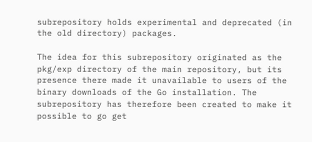subrepository holds experimental and deprecated (in the old directory) packages.

The idea for this subrepository originated as the pkg/exp directory of the main repository, but its presence there made it unavailable to users of the binary downloads of the Go installation. The subrepository has therefore been created to make it possible to go get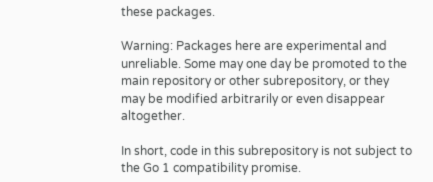these packages.

Warning: Packages here are experimental and unreliable. Some may one day be promoted to the main repository or other subrepository, or they may be modified arbitrarily or even disappear altogether.

In short, code in this subrepository is not subject to the Go 1 compatibility promise.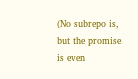(No subrepo is, but the promise is even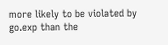more likely to be violated by go.exp than the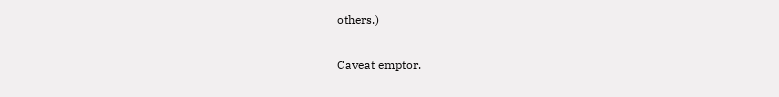others.)

Caveat emptor.